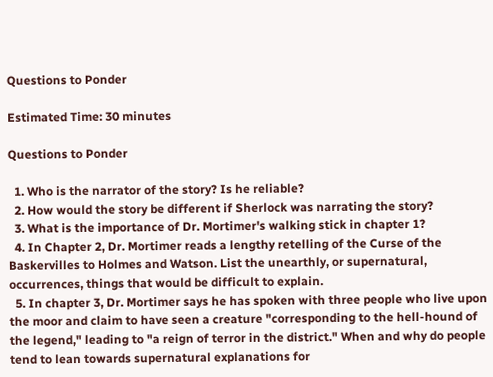Questions to Ponder

Estimated Time: 30 minutes

Questions to Ponder

  1. Who is the narrator of the story? Is he reliable?
  2. How would the story be different if Sherlock was narrating the story?
  3. What is the importance of Dr. Mortimer's walking stick in chapter 1?
  4. In Chapter 2, Dr. Mortimer reads a lengthy retelling of the Curse of the Baskervilles to Holmes and Watson. List the unearthly, or supernatural, occurrences, things that would be difficult to explain.
  5. In chapter 3, Dr. Mortimer says he has spoken with three people who live upon the moor and claim to have seen a creature "corresponding to the hell-hound of the legend," leading to "a reign of terror in the district." When and why do people tend to lean towards supernatural explanations for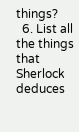things?
  6. List all the things that Sherlock deduces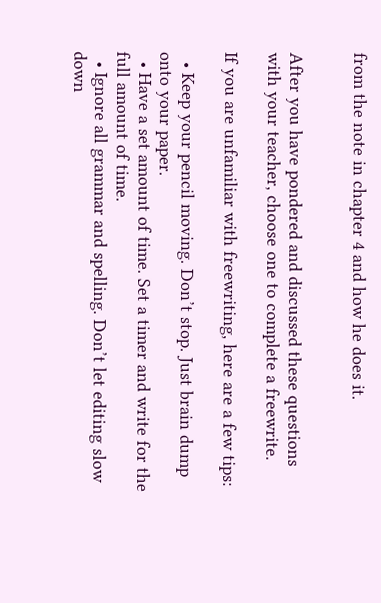from the note in chapter 4 and how he does it.


After you have pondered and discussed these questions with your teacher, choose one to complete a freewrite.

If you are unfamiliar with freewriting, here are a few tips:

  • Keep your pencil moving. Don’t stop. Just brain dump onto your paper.
  • Have a set amount of time. Set a timer and write for the full amount of time.
  • Ignore all grammar and spelling. Don’t let editing slow down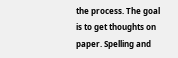the process. The goal is to get thoughts on paper. Spelling and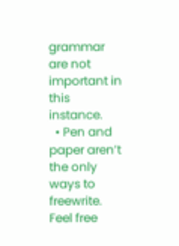grammar are not important in this instance.
  • Pen and paper aren’t the only ways to freewrite. Feel free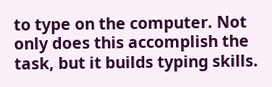to type on the computer. Not only does this accomplish the task, but it builds typing skills.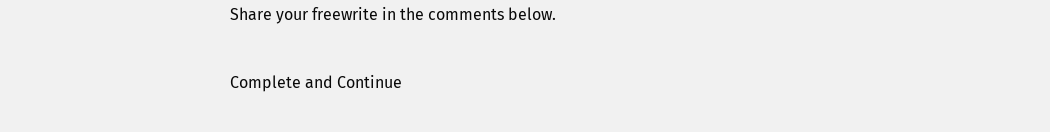Share your freewrite in the comments below.

Complete and Continue